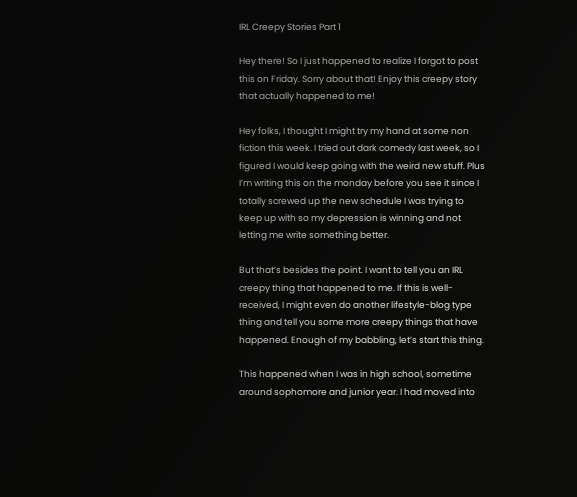IRL Creepy Stories Part 1

Hey there! So I just happened to realize I forgot to post this on Friday. Sorry about that! Enjoy this creepy story that actually happened to me!

Hey folks, I thought I might try my hand at some non fiction this week. I tried out dark comedy last week, so I figured I would keep going with the weird new stuff. Plus I’m writing this on the monday before you see it since I totally screwed up the new schedule I was trying to keep up with so my depression is winning and not letting me write something better.

But that’s besides the point. I want to tell you an IRL creepy thing that happened to me. If this is well-received, I might even do another lifestyle-blog type thing and tell you some more creepy things that have happened. Enough of my babbling, let’s start this thing.

This happened when I was in high school, sometime around sophomore and junior year. I had moved into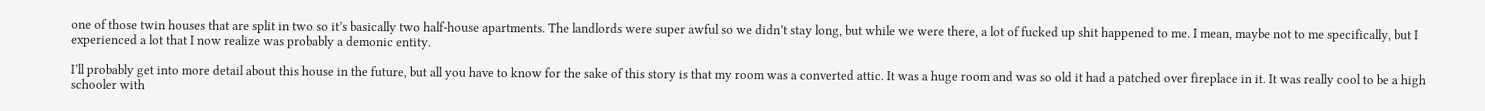one of those twin houses that are split in two so it’s basically two half-house apartments. The landlords were super awful so we didn’t stay long, but while we were there, a lot of fucked up shit happened to me. I mean, maybe not to me specifically, but I experienced a lot that I now realize was probably a demonic entity.

I’ll probably get into more detail about this house in the future, but all you have to know for the sake of this story is that my room was a converted attic. It was a huge room and was so old it had a patched over fireplace in it. It was really cool to be a high schooler with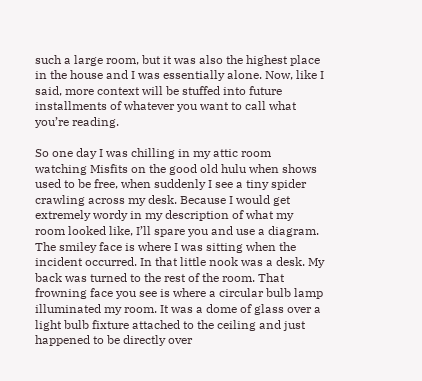such a large room, but it was also the highest place in the house and I was essentially alone. Now, like I said, more context will be stuffed into future installments of whatever you want to call what you’re reading.

So one day I was chilling in my attic room watching Misfits on the good old hulu when shows used to be free, when suddenly I see a tiny spider crawling across my desk. Because I would get extremely wordy in my description of what my room looked like, I’ll spare you and use a diagram. The smiley face is where I was sitting when the incident occurred. In that little nook was a desk. My back was turned to the rest of the room. That frowning face you see is where a circular bulb lamp illuminated my room. It was a dome of glass over a light bulb fixture attached to the ceiling and just happened to be directly over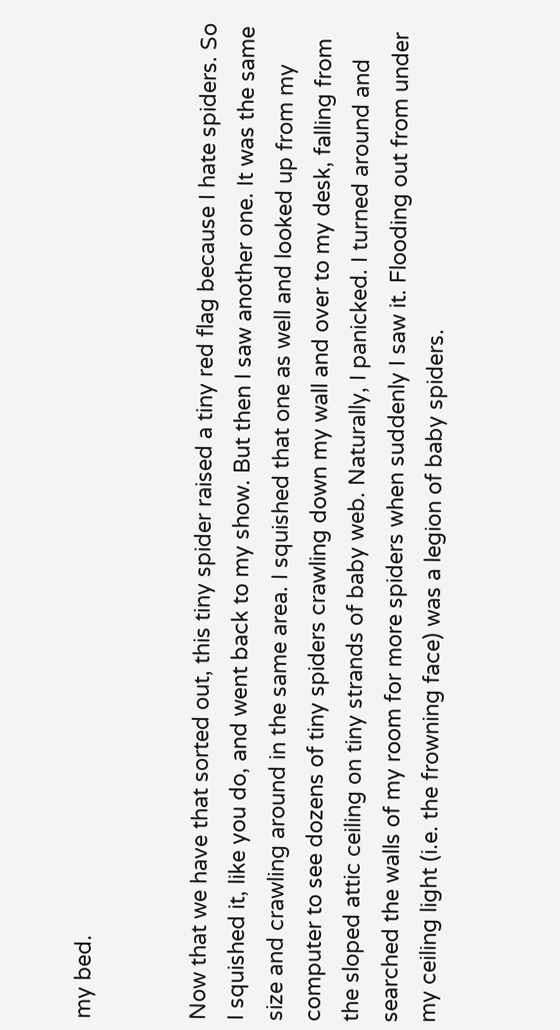my bed.


Now that we have that sorted out, this tiny spider raised a tiny red flag because I hate spiders. So I squished it, like you do, and went back to my show. But then I saw another one. It was the same size and crawling around in the same area. I squished that one as well and looked up from my computer to see dozens of tiny spiders crawling down my wall and over to my desk, falling from the sloped attic ceiling on tiny strands of baby web. Naturally, I panicked. I turned around and searched the walls of my room for more spiders when suddenly I saw it. Flooding out from under my ceiling light (i.e. the frowning face) was a legion of baby spiders.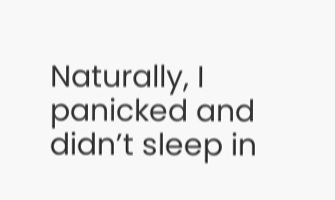Naturally, I panicked and didn’t sleep in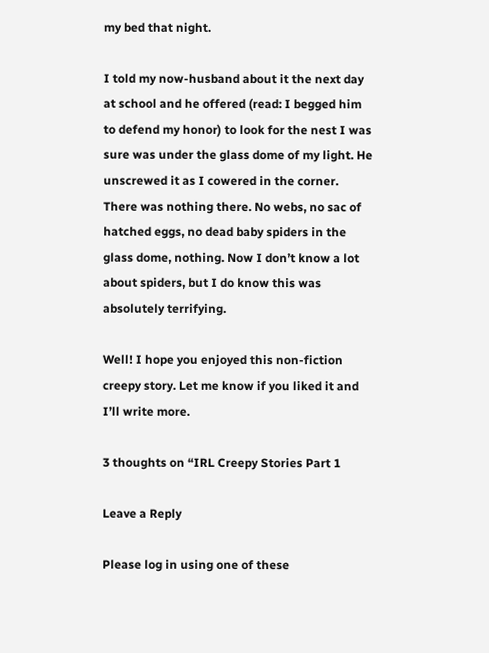my bed that night.

I told my now-husband about it the next day at school and he offered (read: I begged him to defend my honor) to look for the nest I was sure was under the glass dome of my light. He unscrewed it as I cowered in the corner. There was nothing there. No webs, no sac of hatched eggs, no dead baby spiders in the glass dome, nothing. Now I don’t know a lot about spiders, but I do know this was absolutely terrifying.

Well! I hope you enjoyed this non-fiction creepy story. Let me know if you liked it and I’ll write more.

3 thoughts on “IRL Creepy Stories Part 1

Leave a Reply

Please log in using one of these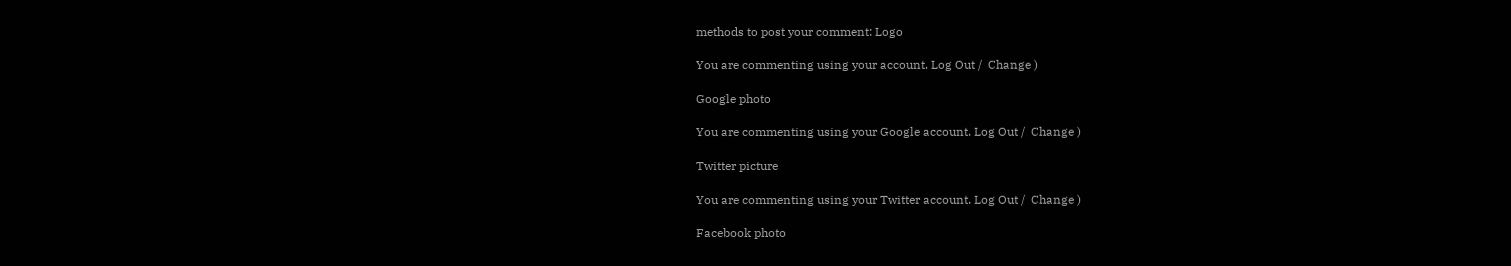methods to post your comment: Logo

You are commenting using your account. Log Out /  Change )

Google photo

You are commenting using your Google account. Log Out /  Change )

Twitter picture

You are commenting using your Twitter account. Log Out /  Change )

Facebook photo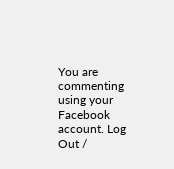You are commenting using your Facebook account. Log Out /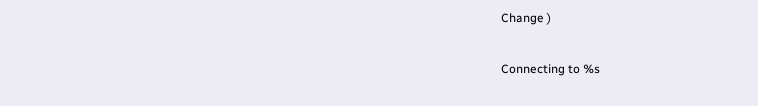Change )

Connecting to %s